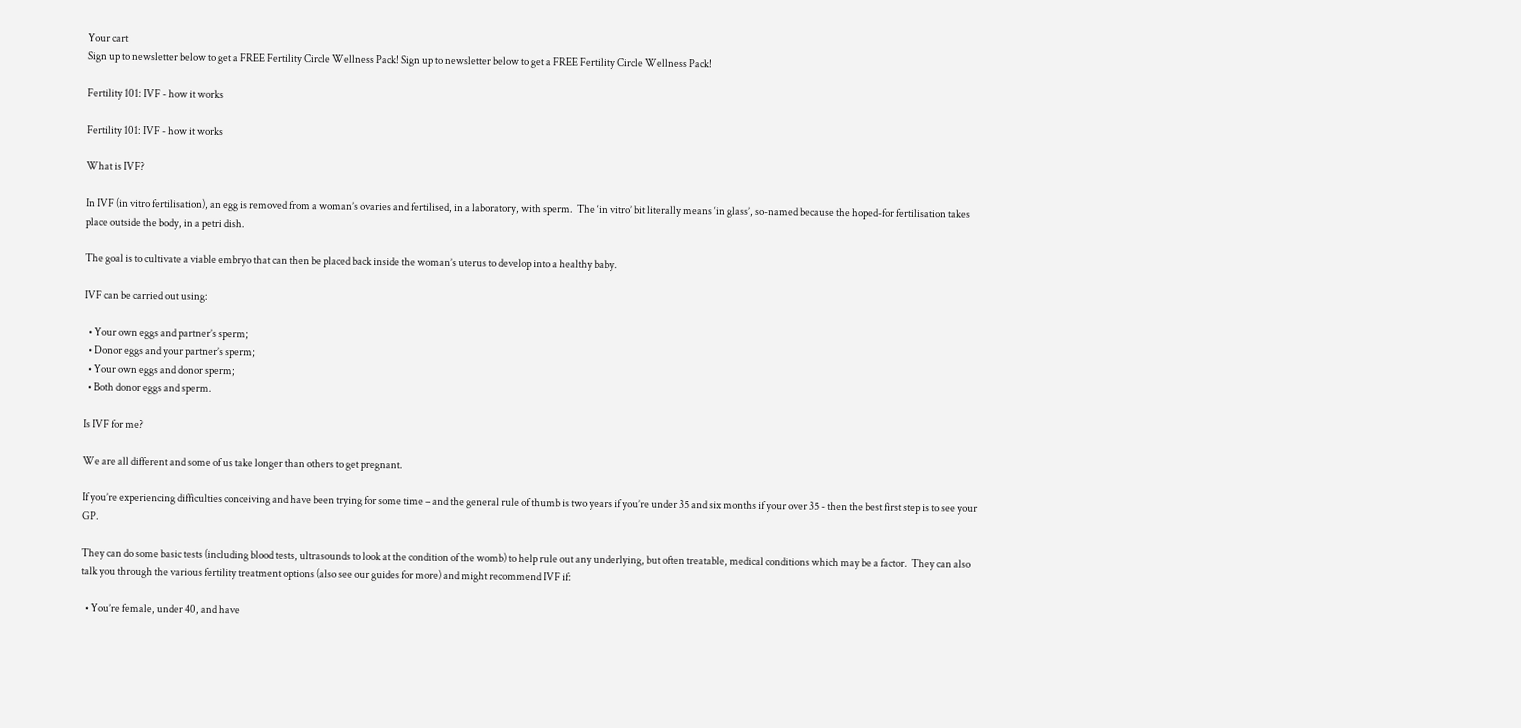Your cart
Sign up to newsletter below to get a FREE Fertility Circle Wellness Pack! Sign up to newsletter below to get a FREE Fertility Circle Wellness Pack!

Fertility 101: IVF - how it works

Fertility 101: IVF - how it works

What is IVF?

In IVF (in vitro fertilisation), an egg is removed from a woman’s ovaries and fertilised, in a laboratory, with sperm.  The ‘in vitro’ bit literally means ‘in glass’, so-named because the hoped-for fertilisation takes place outside the body, in a petri dish.

The goal is to cultivate a viable embryo that can then be placed back inside the woman’s uterus to develop into a healthy baby.

IVF can be carried out using:

  • Your own eggs and partner’s sperm;
  • Donor eggs and your partner’s sperm;
  • Your own eggs and donor sperm;
  • Both donor eggs and sperm.

Is IVF for me?

We are all different and some of us take longer than others to get pregnant.

If you’re experiencing difficulties conceiving and have been trying for some time – and the general rule of thumb is two years if you’re under 35 and six months if your over 35 - then the best first step is to see your GP.

They can do some basic tests (including blood tests, ultrasounds to look at the condition of the womb) to help rule out any underlying, but often treatable, medical conditions which may be a factor.  They can also talk you through the various fertility treatment options (also see our guides for more) and might recommend IVF if:

  • You’re female, under 40, and have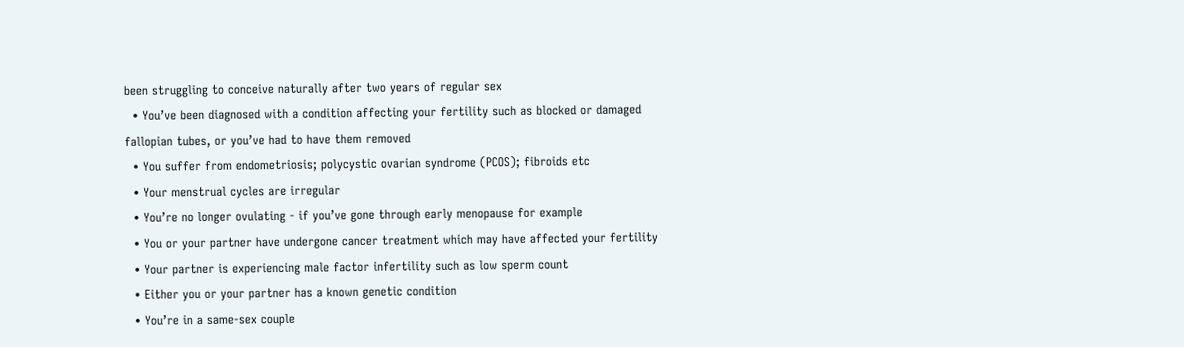been struggling to conceive naturally after two years of regular sex
  • You’ve been diagnosed with a condition affecting your fertility such as blocked or damaged fallopian tubes, or you’ve had to have them removed
  • You suffer from endometriosis; polycystic ovarian syndrome (PCOS); fibroids etc
  • Your menstrual cycles are irregular
  • You’re no longer ovulating - if you’ve gone through early menopause for example
  • You or your partner have undergone cancer treatment which may have affected your fertility
  • Your partner is experiencing male factor infertility such as low sperm count
  • Either you or your partner has a known genetic condition
  • You’re in a same-sex couple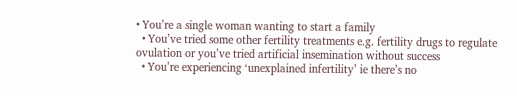• You’re a single woman wanting to start a family
  • You’ve tried some other fertility treatments e.g. fertility drugs to regulate ovulation or you’ve tried artificial insemination without success
  • You’re experiencing ‘unexplained infertility’ ie there’s no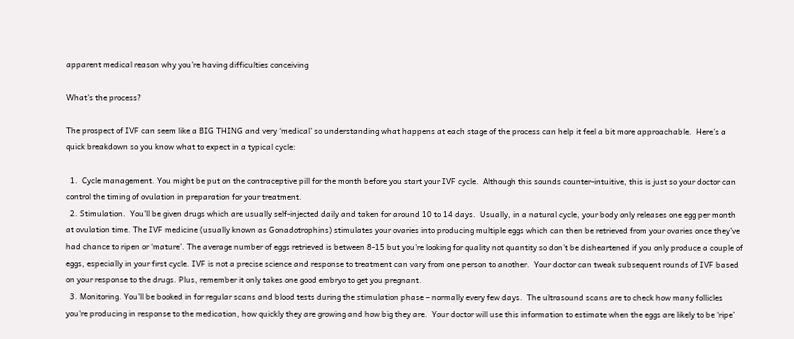apparent medical reason why you’re having difficulties conceiving

What’s the process?

The prospect of IVF can seem like a BIG THING and very ‘medical’ so understanding what happens at each stage of the process can help it feel a bit more approachable.  Here’s a quick breakdown so you know what to expect in a typical cycle:

  1.  Cycle management. You might be put on the contraceptive pill for the month before you start your IVF cycle.  Although this sounds counter-intuitive, this is just so your doctor can control the timing of ovulation in preparation for your treatment.
  2. Stimulation.  You’ll be given drugs which are usually self-injected daily and taken for around 10 to 14 days.  Usually, in a natural cycle, your body only releases one egg per month at ovulation time. The IVF medicine (usually known as Gonadotrophins) stimulates your ovaries into producing multiple eggs which can then be retrieved from your ovaries once they’ve had chance to ripen or ‘mature’. The average number of eggs retrieved is between 8-15 but you’re looking for quality not quantity so don’t be disheartened if you only produce a couple of eggs, especially in your first cycle. IVF is not a precise science and response to treatment can vary from one person to another.  Your doctor can tweak subsequent rounds of IVF based on your response to the drugs. Plus, remember it only takes one good embryo to get you pregnant.
  3. Monitoring. You’ll be booked in for regular scans and blood tests during the stimulation phase – normally every few days.  The ultrasound scans are to check how many follicles you're producing in response to the medication, how quickly they are growing and how big they are.  Your doctor will use this information to estimate when the eggs are likely to be ‘ripe’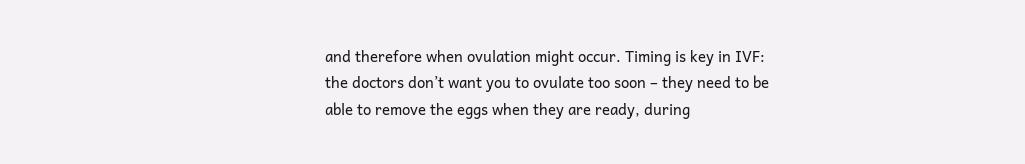and therefore when ovulation might occur. Timing is key in IVF: the doctors don’t want you to ovulate too soon – they need to be able to remove the eggs when they are ready, during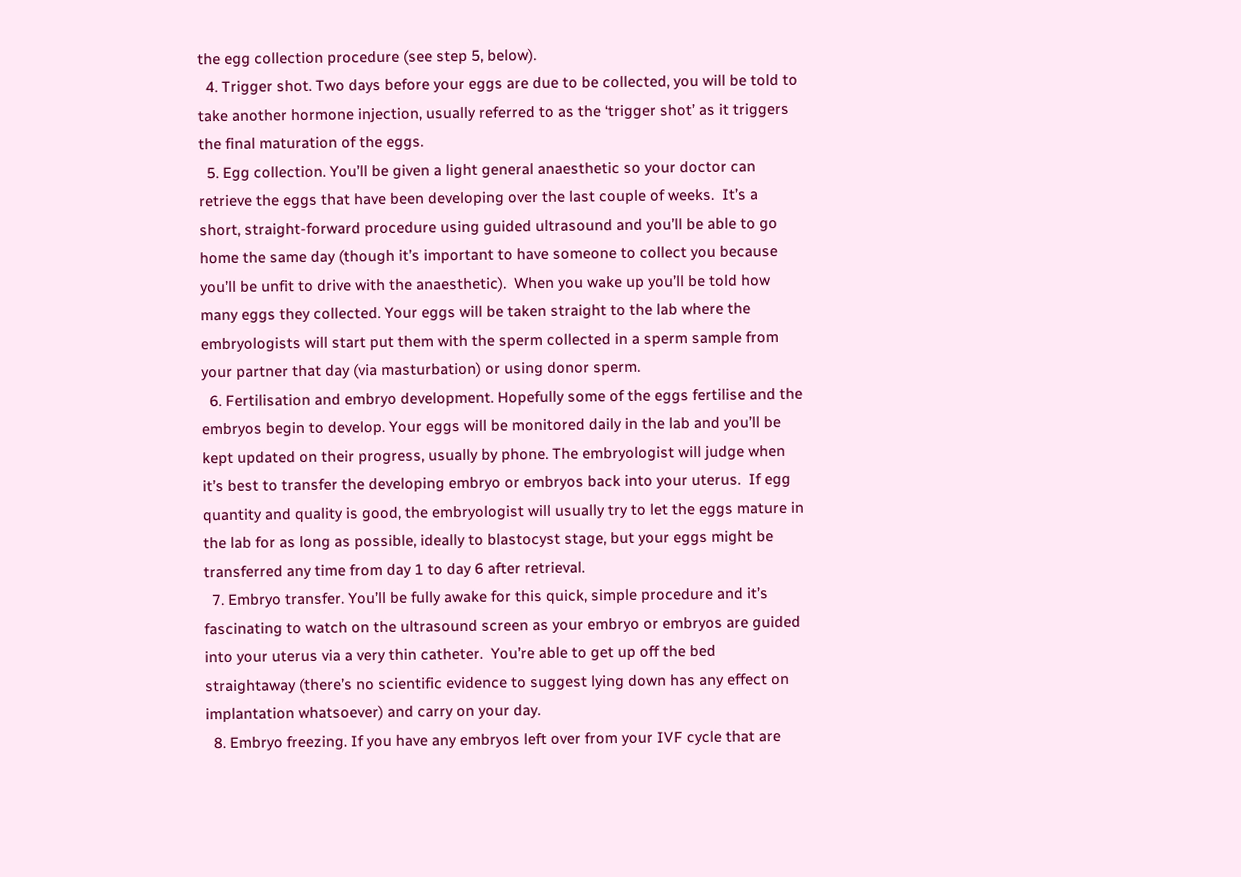the egg collection procedure (see step 5, below).
  4. Trigger shot. Two days before your eggs are due to be collected, you will be told to take another hormone injection, usually referred to as the ‘trigger shot’ as it triggers the final maturation of the eggs.
  5. Egg collection. You’ll be given a light general anaesthetic so your doctor can retrieve the eggs that have been developing over the last couple of weeks.  It’s a short, straight-forward procedure using guided ultrasound and you’ll be able to go home the same day (though it’s important to have someone to collect you because you’ll be unfit to drive with the anaesthetic).  When you wake up you’ll be told how many eggs they collected. Your eggs will be taken straight to the lab where the embryologists will start put them with the sperm collected in a sperm sample from your partner that day (via masturbation) or using donor sperm.
  6. Fertilisation and embryo development. Hopefully some of the eggs fertilise and the embryos begin to develop. Your eggs will be monitored daily in the lab and you’ll be kept updated on their progress, usually by phone. The embryologist will judge when it’s best to transfer the developing embryo or embryos back into your uterus.  If egg quantity and quality is good, the embryologist will usually try to let the eggs mature in the lab for as long as possible, ideally to blastocyst stage, but your eggs might be transferred any time from day 1 to day 6 after retrieval.
  7. Embryo transfer. You’ll be fully awake for this quick, simple procedure and it’s fascinating to watch on the ultrasound screen as your embryo or embryos are guided into your uterus via a very thin catheter.  You’re able to get up off the bed straightaway (there’s no scientific evidence to suggest lying down has any effect on implantation whatsoever) and carry on your day.
  8. Embryo freezing. If you have any embryos left over from your IVF cycle that are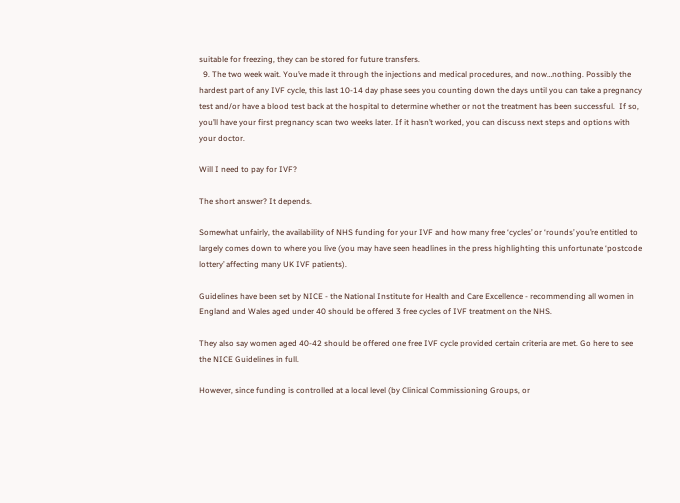suitable for freezing, they can be stored for future transfers.
  9. The two week wait. You’ve made it through the injections and medical procedures, and now…nothing. Possibly the hardest part of any IVF cycle, this last 10-14 day phase sees you counting down the days until you can take a pregnancy test and/or have a blood test back at the hospital to determine whether or not the treatment has been successful.  If so, you’ll have your first pregnancy scan two weeks later. If it hasn’t worked, you can discuss next steps and options with your doctor.

Will I need to pay for IVF?

The short answer? It depends.

Somewhat unfairly, the availability of NHS funding for your IVF and how many free ‘cycles’ or ‘rounds’ you’re entitled to largely comes down to where you live (you may have seen headlines in the press highlighting this unfortunate ‘postcode lottery’ affecting many UK IVF patients).

Guidelines have been set by NICE - the National Institute for Health and Care Excellence - recommending all women in England and Wales aged under 40 should be offered 3 free cycles of IVF treatment on the NHS.

They also say women aged 40-42 should be offered one free IVF cycle provided certain criteria are met. Go here to see the NICE Guidelines in full.

However, since funding is controlled at a local level (by Clinical Commissioning Groups, or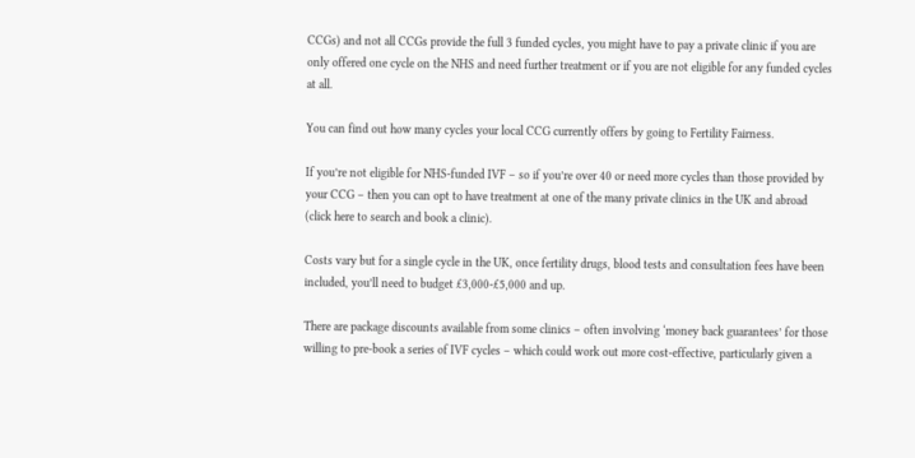CCGs) and not all CCGs provide the full 3 funded cycles, you might have to pay a private clinic if you are only offered one cycle on the NHS and need further treatment or if you are not eligible for any funded cycles at all.

You can find out how many cycles your local CCG currently offers by going to Fertility Fairness.

If you’re not eligible for NHS-funded IVF – so if you’re over 40 or need more cycles than those provided by your CCG – then you can opt to have treatment at one of the many private clinics in the UK and abroad (click here to search and book a clinic).

Costs vary but for a single cycle in the UK, once fertility drugs, blood tests and consultation fees have been included, you’ll need to budget £3,000-£5,000 and up.

There are package discounts available from some clinics – often involving ‘money back guarantees’ for those willing to pre-book a series of IVF cycles – which could work out more cost-effective, particularly given a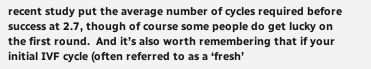recent study put the average number of cycles required before success at 2.7, though of course some people do get lucky on the first round.  And it’s also worth remembering that if your initial IVF cycle (often referred to as a ‘fresh’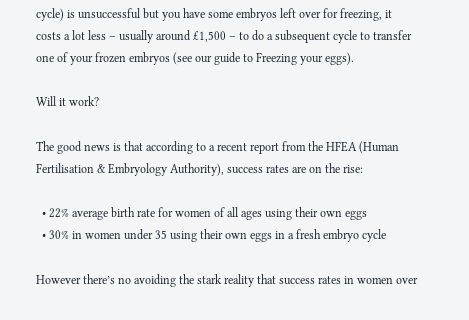cycle) is unsuccessful but you have some embryos left over for freezing, it costs a lot less – usually around £1,500 – to do a subsequent cycle to transfer one of your frozen embryos (see our guide to Freezing your eggs).

Will it work?

The good news is that according to a recent report from the HFEA (Human Fertilisation & Embryology Authority), success rates are on the rise:

  • 22% average birth rate for women of all ages using their own eggs
  • 30% in women under 35 using their own eggs in a fresh embryo cycle

However there’s no avoiding the stark reality that success rates in women over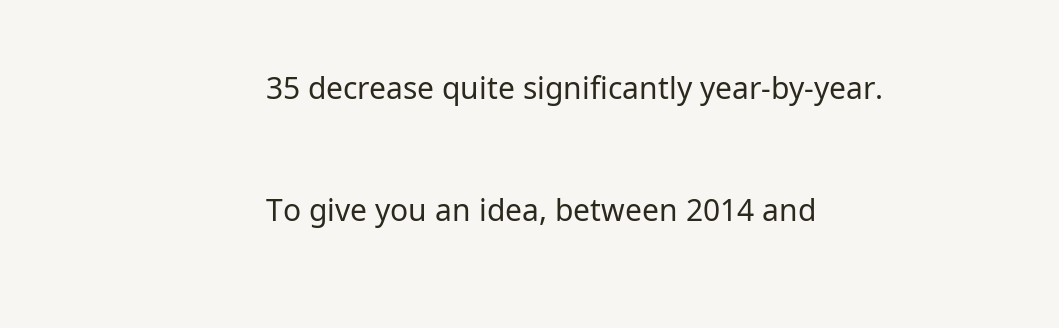35 decrease quite significantly year-by-year.

To give you an idea, between 2014 and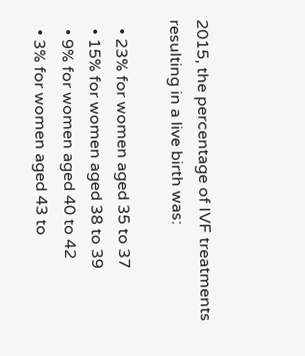2015, the percentage of IVF treatments resulting in a live birth was:

  • 23% for women aged 35 to 37
  • 15% for women aged 38 to 39
  • 9% for women aged 40 to 42
  • 3% for women aged 43 to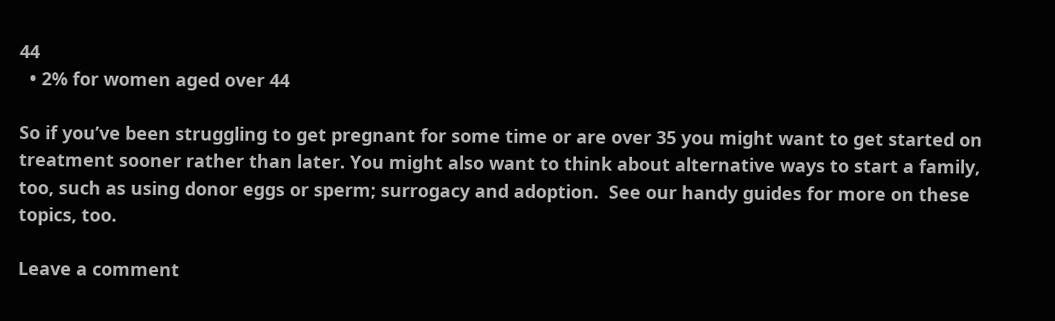44
  • 2% for women aged over 44

So if you’ve been struggling to get pregnant for some time or are over 35 you might want to get started on treatment sooner rather than later. You might also want to think about alternative ways to start a family, too, such as using donor eggs or sperm; surrogacy and adoption.  See our handy guides for more on these topics, too.

Leave a comment